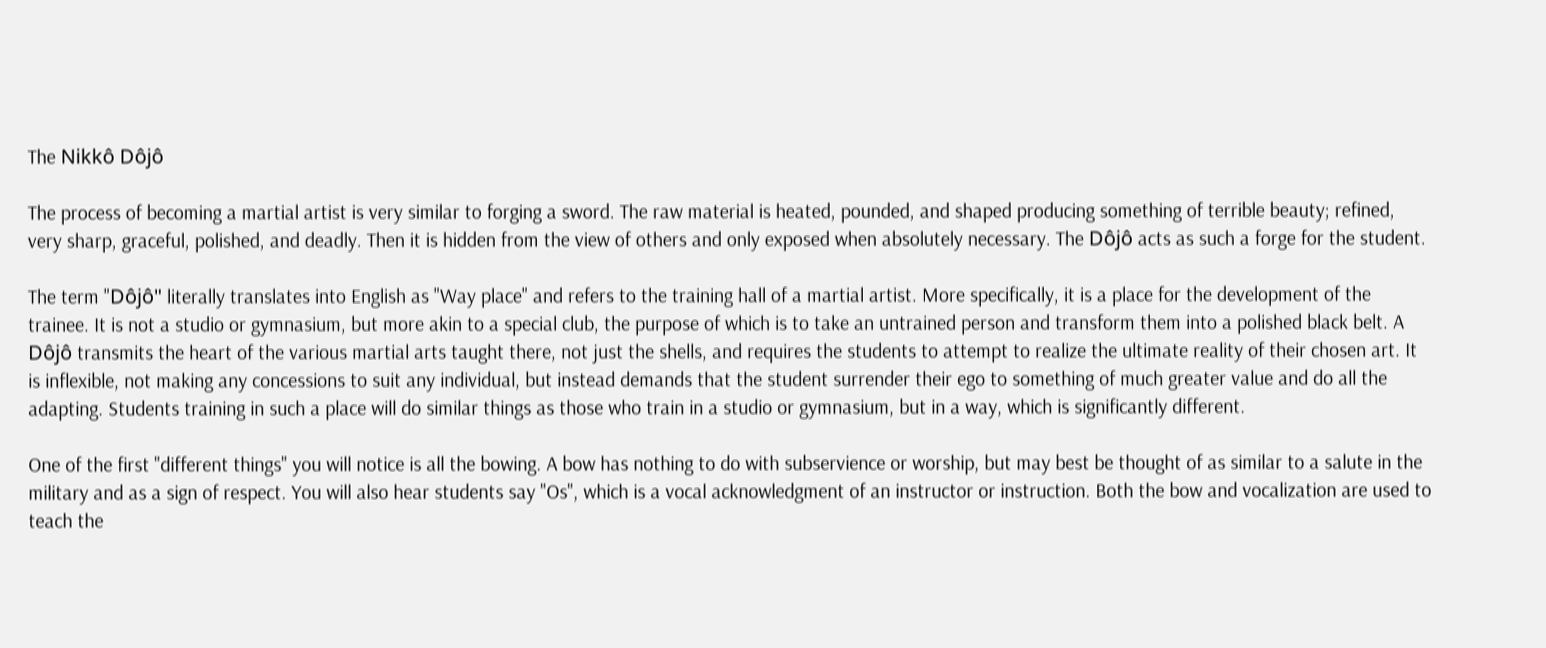The Nikkô Dôjô

The process of becoming a martial artist is very similar to forging a sword. The raw material is heated, pounded, and shaped producing something of terrible beauty; refined, very sharp, graceful, polished, and deadly. Then it is hidden from the view of others and only exposed when absolutely necessary. The Dôjô acts as such a forge for the student.

The term "Dôjô" literally translates into English as "Way place" and refers to the training hall of a martial artist. More specifically, it is a place for the development of the trainee. It is not a studio or gymnasium, but more akin to a special club, the purpose of which is to take an untrained person and transform them into a polished black belt. A Dôjô transmits the heart of the various martial arts taught there, not just the shells, and requires the students to attempt to realize the ultimate reality of their chosen art. It is inflexible, not making any concessions to suit any individual, but instead demands that the student surrender their ego to something of much greater value and do all the adapting. Students training in such a place will do similar things as those who train in a studio or gymnasium, but in a way, which is significantly different.

One of the first "different things" you will notice is all the bowing. A bow has nothing to do with subservience or worship, but may best be thought of as similar to a salute in the military and as a sign of respect. You will also hear students say "Os", which is a vocal acknowledgment of an instructor or instruction. Both the bow and vocalization are used to teach the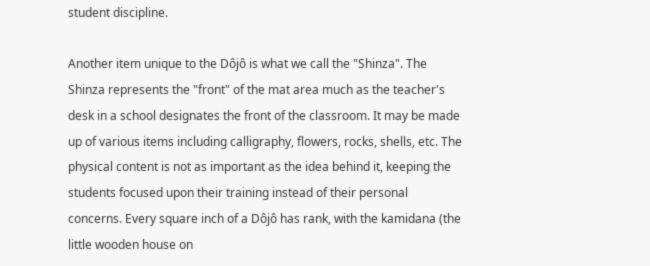student discipline.

Another item unique to the Dôjô is what we call the "Shinza". The Shinza represents the "front" of the mat area much as the teacher's desk in a school designates the front of the classroom. It may be made up of various items including calligraphy, flowers, rocks, shells, etc. The physical content is not as important as the idea behind it, keeping the students focused upon their training instead of their personal concerns. Every square inch of a Dôjô has rank, with the kamidana (the little wooden house on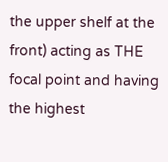the upper shelf at the front) acting as THE focal point and having the highest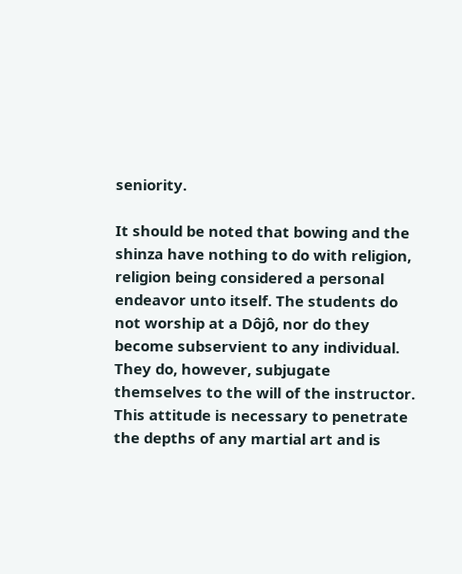seniority.

It should be noted that bowing and the shinza have nothing to do with religion, religion being considered a personal endeavor unto itself. The students do not worship at a Dôjô, nor do they become subservient to any individual. They do, however, subjugate themselves to the will of the instructor. This attitude is necessary to penetrate the depths of any martial art and is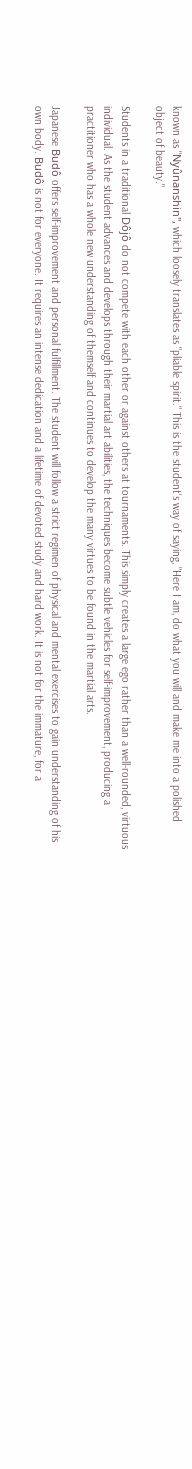known as "Nyûnanshin", which loosely translates as "pliable spirit." This is the student's way of saying, "Here I am, do what you will and make me into a polished object of beauty."

Students in a traditional Dôjô do not compete with each other or against others at tournaments. This simply creates a large ego rather than a well-rounded, virtuous individual. As the student advances and develops through their martial art abilities, the techniques become subtle vehicles for self-improvement, producing a practitioner who has a whole new understanding of themself and continues to develop the many virtues to be found in the martial arts.

Japanese Budô offers self-improvement and personal fulfillment. The student will follow a strict regimen of physical and mental exercises to gain understanding of his own body. Budô is not for everyone. It requires an intense dedication and a lifetime of devoted study and hard work. It is not for the immature, for a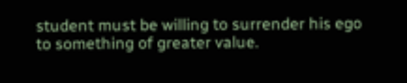student must be willing to surrender his ego to something of greater value.